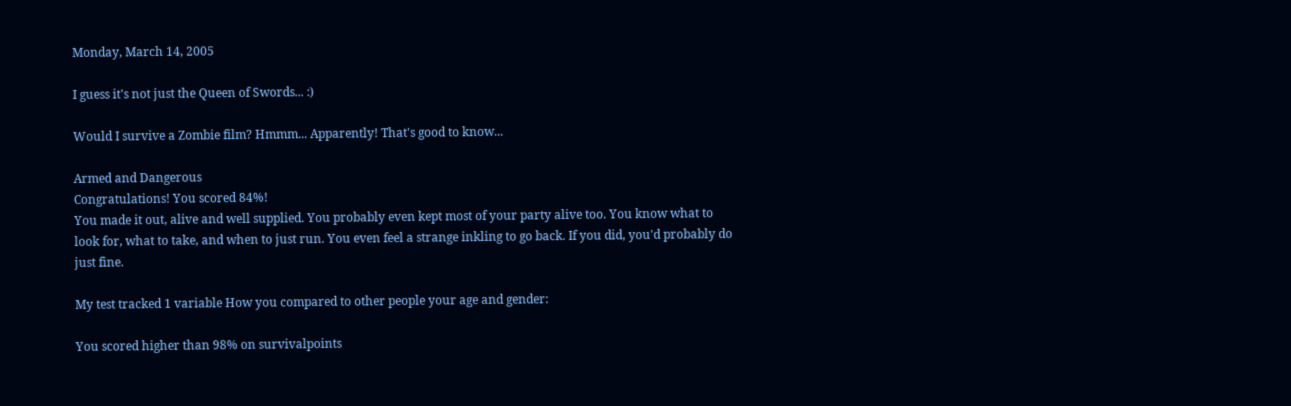Monday, March 14, 2005

I guess it's not just the Queen of Swords... :)

Would I survive a Zombie film? Hmmm... Apparently! That's good to know...

Armed and Dangerous
Congratulations! You scored 84%!
You made it out, alive and well supplied. You probably even kept most of your party alive too. You know what to look for, what to take, and when to just run. You even feel a strange inkling to go back. If you did, you'd probably do just fine.

My test tracked 1 variable How you compared to other people your age and gender:

You scored higher than 98% on survivalpoints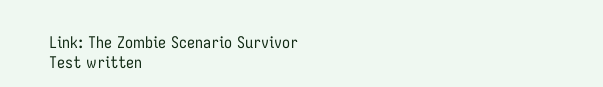Link: The Zombie Scenario Survivor Test written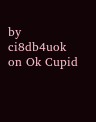by ci8db4uok on Ok Cupid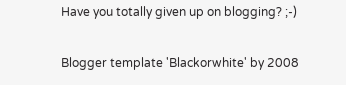Have you totally given up on blogging? ;-)

Blogger template 'Blackorwhite' by 2008